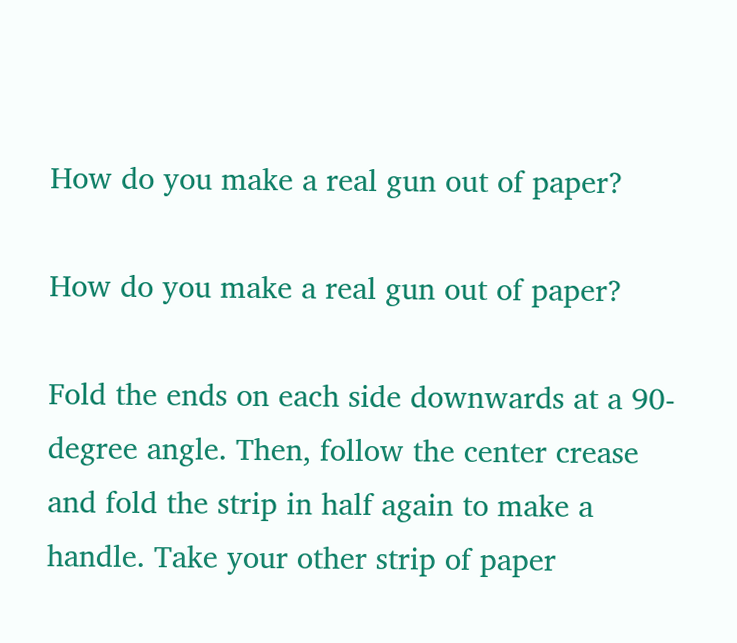How do you make a real gun out of paper?

How do you make a real gun out of paper?

Fold the ends on each side downwards at a 90-degree angle. Then, follow the center crease and fold the strip in half again to make a handle. Take your other strip of paper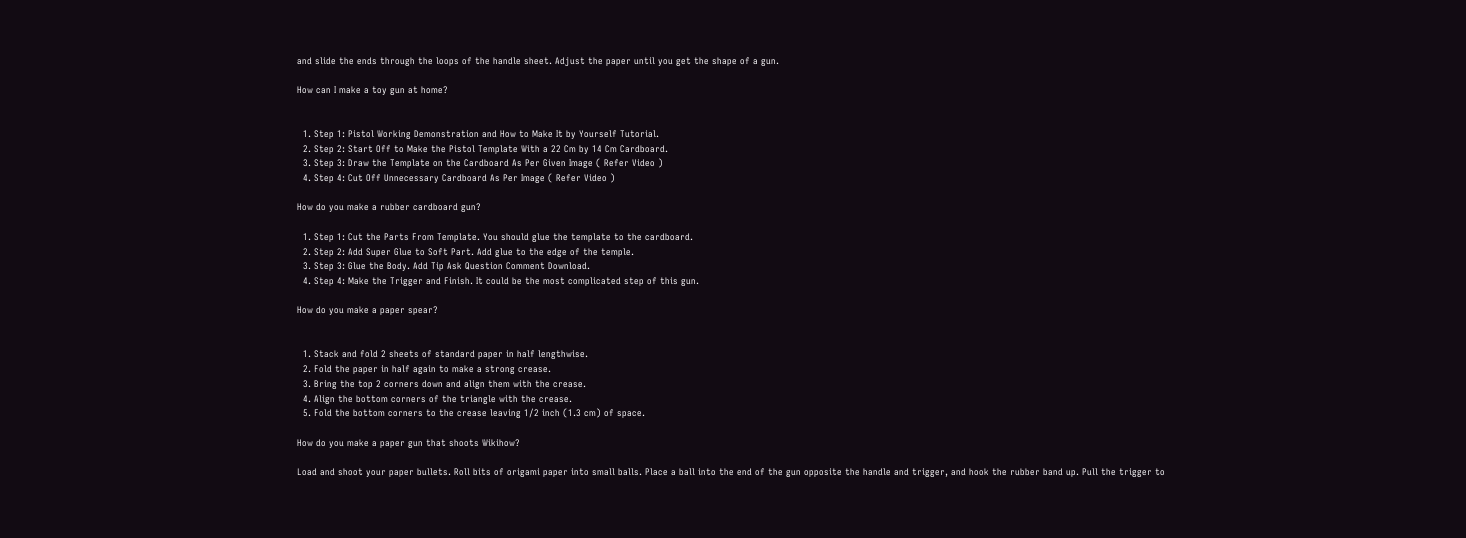and slide the ends through the loops of the handle sheet. Adjust the paper until you get the shape of a gun.

How can I make a toy gun at home?


  1. Step 1: Pistol Working Demonstration and How to Make It by Yourself Tutorial.
  2. Step 2: Start Off to Make the Pistol Template With a 22 Cm by 14 Cm Cardboard.
  3. Step 3: Draw the Template on the Cardboard As Per Given Image ( Refer Video )
  4. Step 4: Cut Off Unnecessary Cardboard As Per Image ( Refer Video )

How do you make a rubber cardboard gun?

  1. Step 1: Cut the Parts From Template. You should glue the template to the cardboard.
  2. Step 2: Add Super Glue to Soft Part. Add glue to the edge of the temple.
  3. Step 3: Glue the Body. Add Tip Ask Question Comment Download.
  4. Step 4: Make the Trigger and Finish. It could be the most complicated step of this gun.

How do you make a paper spear?


  1. Stack and fold 2 sheets of standard paper in half lengthwise.
  2. Fold the paper in half again to make a strong crease.
  3. Bring the top 2 corners down and align them with the crease.
  4. Align the bottom corners of the triangle with the crease.
  5. Fold the bottom corners to the crease leaving 1⁄2 inch (1.3 cm) of space.

How do you make a paper gun that shoots Wikihow?

Load and shoot your paper bullets. Roll bits of origami paper into small balls. Place a ball into the end of the gun opposite the handle and trigger, and hook the rubber band up. Pull the trigger to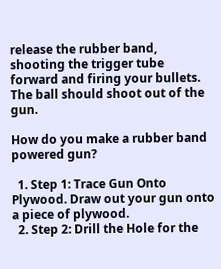release the rubber band, shooting the trigger tube forward and firing your bullets. The ball should shoot out of the gun.

How do you make a rubber band powered gun?

  1. Step 1: Trace Gun Onto Plywood. Draw out your gun onto a piece of plywood.
  2. Step 2: Drill the Hole for the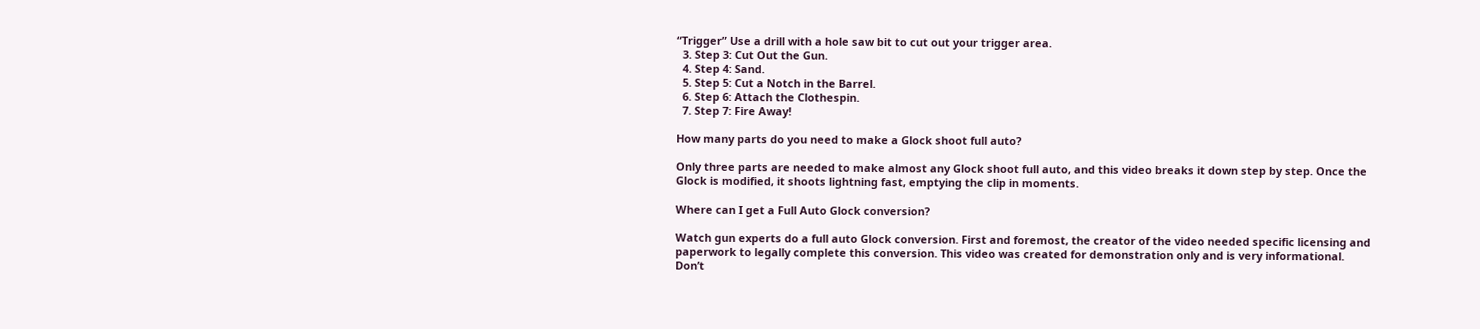“Trigger” Use a drill with a hole saw bit to cut out your trigger area.
  3. Step 3: Cut Out the Gun.
  4. Step 4: Sand.
  5. Step 5: Cut a Notch in the Barrel.
  6. Step 6: Attach the Clothespin.
  7. Step 7: Fire Away!

How many parts do you need to make a Glock shoot full auto?

Only three parts are needed to make almost any Glock shoot full auto, and this video breaks it down step by step. Once the Glock is modified, it shoots lightning fast, emptying the clip in moments.

Where can I get a Full Auto Glock conversion?

Watch gun experts do a full auto Glock conversion. First and foremost, the creator of the video needed specific licensing and paperwork to legally complete this conversion. This video was created for demonstration only and is very informational. Don’t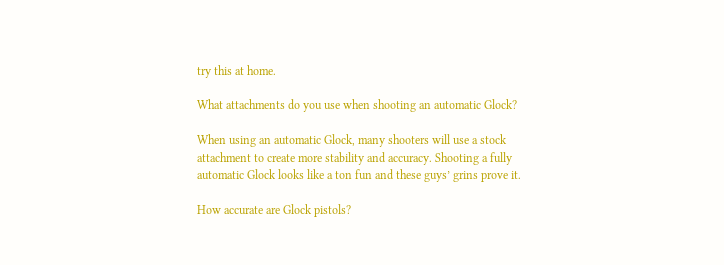try this at home.

What attachments do you use when shooting an automatic Glock?

When using an automatic Glock, many shooters will use a stock attachment to create more stability and accuracy. Shooting a fully automatic Glock looks like a ton fun and these guys’ grins prove it.

How accurate are Glock pistols?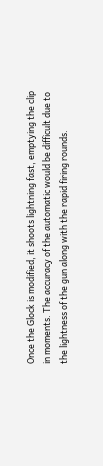Once the Glock is modified, it shoots lightning fast, emptying the clip in moments. The accuracy of the automatic would be difficult due to the lightness of the gun along with the rapid firing rounds.